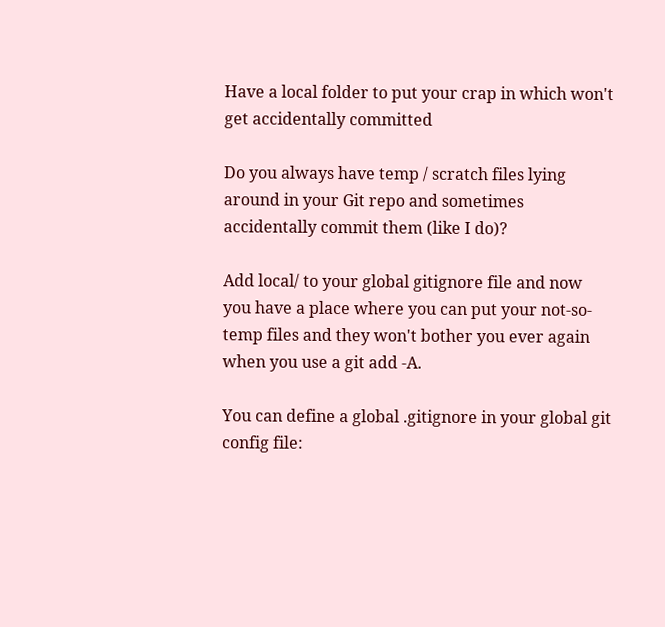Have a local folder to put your crap in which won't get accidentally committed

Do you always have temp / scratch files lying around in your Git repo and sometimes accidentally commit them (like I do)?

Add local/ to your global gitignore file and now you have a place where you can put your not-so-temp files and they won't bother you ever again when you use a git add -A.

You can define a global .gitignore in your global git config file: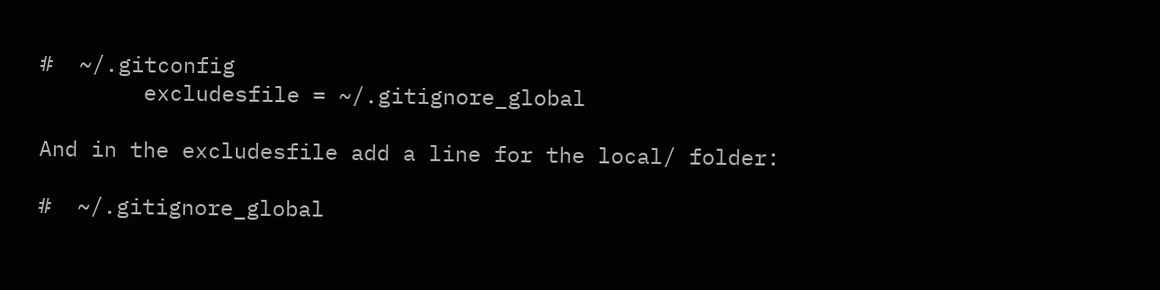#  ~/.gitconfig
        excludesfile = ~/.gitignore_global

And in the excludesfile add a line for the local/ folder:

#  ~/.gitignore_global